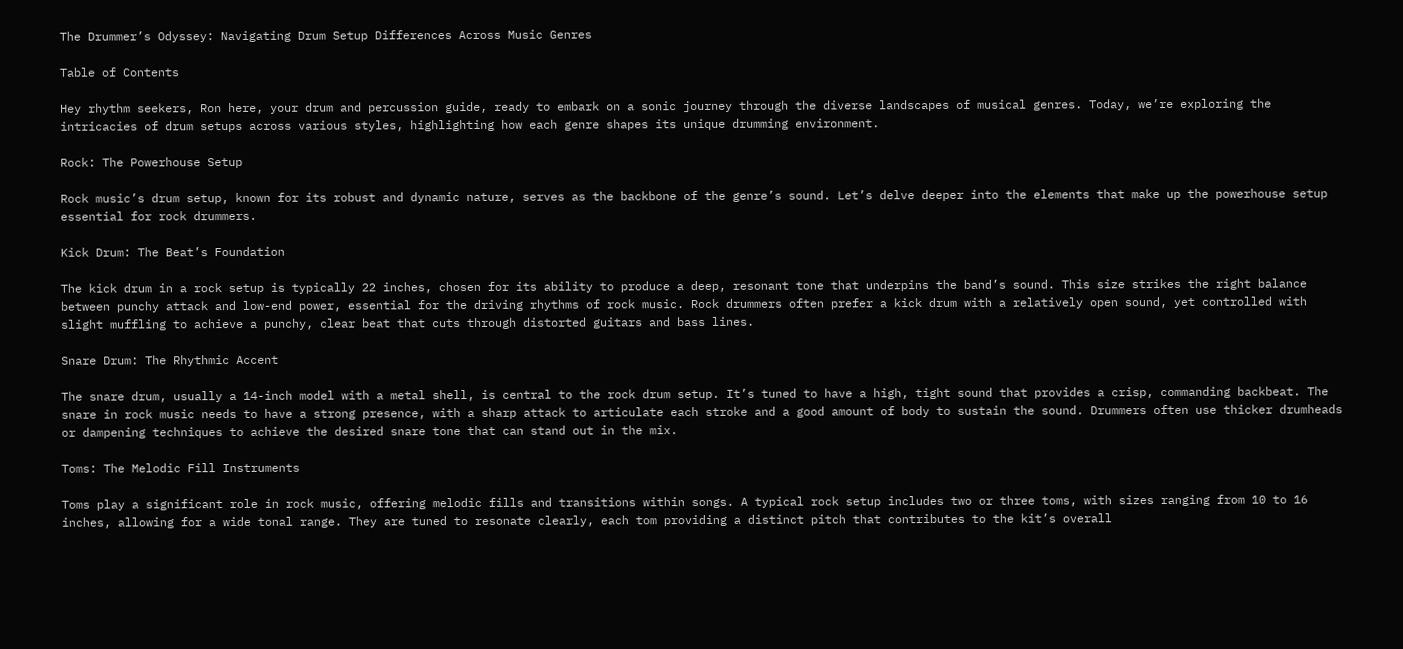The Drummer’s Odyssey: Navigating Drum Setup Differences Across Music Genres

Table of Contents

Hey rhythm seekers, Ron here, your drum and percussion guide, ready to embark on a sonic journey through the diverse landscapes of musical genres. Today, we’re exploring the intricacies of drum setups across various styles, highlighting how each genre shapes its unique drumming environment.

Rock: The Powerhouse Setup

Rock music’s drum setup, known for its robust and dynamic nature, serves as the backbone of the genre’s sound. Let’s delve deeper into the elements that make up the powerhouse setup essential for rock drummers.

Kick Drum: The Beat’s Foundation

The kick drum in a rock setup is typically 22 inches, chosen for its ability to produce a deep, resonant tone that underpins the band’s sound. This size strikes the right balance between punchy attack and low-end power, essential for the driving rhythms of rock music. Rock drummers often prefer a kick drum with a relatively open sound, yet controlled with slight muffling to achieve a punchy, clear beat that cuts through distorted guitars and bass lines.

Snare Drum: The Rhythmic Accent

The snare drum, usually a 14-inch model with a metal shell, is central to the rock drum setup. It’s tuned to have a high, tight sound that provides a crisp, commanding backbeat. The snare in rock music needs to have a strong presence, with a sharp attack to articulate each stroke and a good amount of body to sustain the sound. Drummers often use thicker drumheads or dampening techniques to achieve the desired snare tone that can stand out in the mix.

Toms: The Melodic Fill Instruments

Toms play a significant role in rock music, offering melodic fills and transitions within songs. A typical rock setup includes two or three toms, with sizes ranging from 10 to 16 inches, allowing for a wide tonal range. They are tuned to resonate clearly, each tom providing a distinct pitch that contributes to the kit’s overall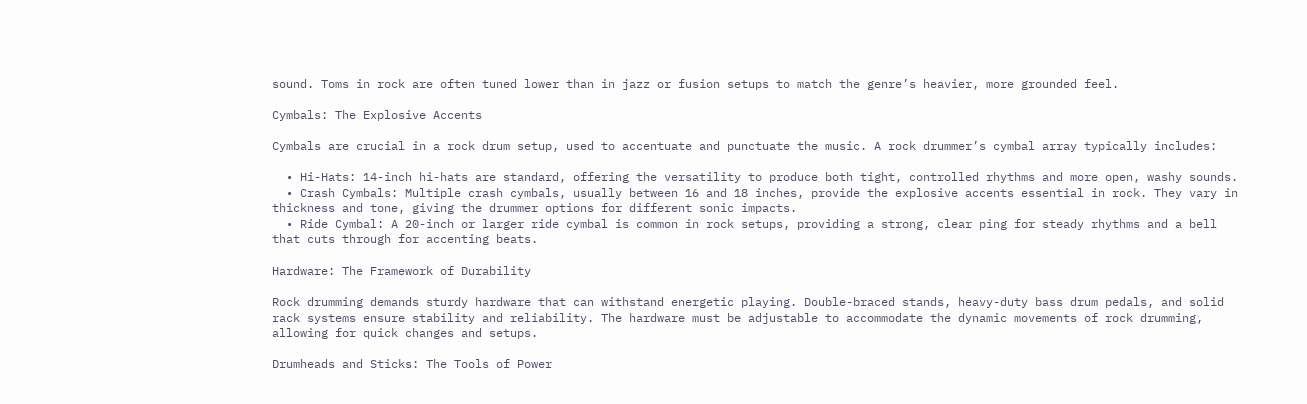sound. Toms in rock are often tuned lower than in jazz or fusion setups to match the genre’s heavier, more grounded feel.

Cymbals: The Explosive Accents

Cymbals are crucial in a rock drum setup, used to accentuate and punctuate the music. A rock drummer’s cymbal array typically includes:

  • Hi-Hats: 14-inch hi-hats are standard, offering the versatility to produce both tight, controlled rhythms and more open, washy sounds.
  • Crash Cymbals: Multiple crash cymbals, usually between 16 and 18 inches, provide the explosive accents essential in rock. They vary in thickness and tone, giving the drummer options for different sonic impacts.
  • Ride Cymbal: A 20-inch or larger ride cymbal is common in rock setups, providing a strong, clear ping for steady rhythms and a bell that cuts through for accenting beats.

Hardware: The Framework of Durability

Rock drumming demands sturdy hardware that can withstand energetic playing. Double-braced stands, heavy-duty bass drum pedals, and solid rack systems ensure stability and reliability. The hardware must be adjustable to accommodate the dynamic movements of rock drumming, allowing for quick changes and setups.

Drumheads and Sticks: The Tools of Power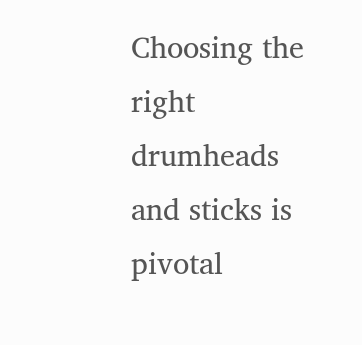Choosing the right drumheads and sticks is pivotal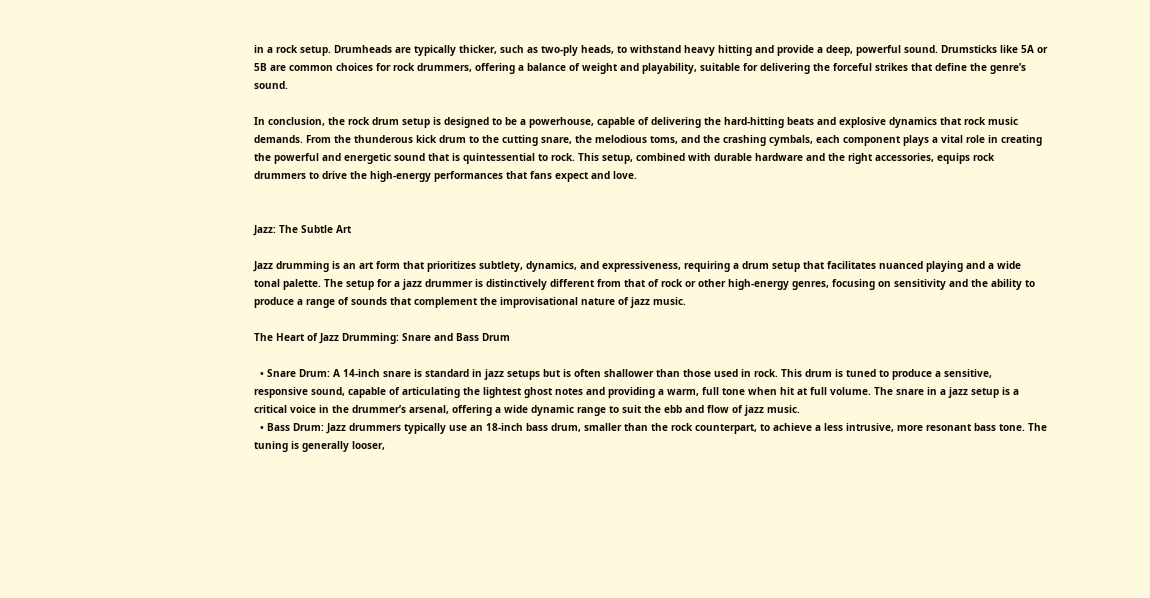in a rock setup. Drumheads are typically thicker, such as two-ply heads, to withstand heavy hitting and provide a deep, powerful sound. Drumsticks like 5A or 5B are common choices for rock drummers, offering a balance of weight and playability, suitable for delivering the forceful strikes that define the genre’s sound.

In conclusion, the rock drum setup is designed to be a powerhouse, capable of delivering the hard-hitting beats and explosive dynamics that rock music demands. From the thunderous kick drum to the cutting snare, the melodious toms, and the crashing cymbals, each component plays a vital role in creating the powerful and energetic sound that is quintessential to rock. This setup, combined with durable hardware and the right accessories, equips rock drummers to drive the high-energy performances that fans expect and love.


Jazz: The Subtle Art

Jazz drumming is an art form that prioritizes subtlety, dynamics, and expressiveness, requiring a drum setup that facilitates nuanced playing and a wide tonal palette. The setup for a jazz drummer is distinctively different from that of rock or other high-energy genres, focusing on sensitivity and the ability to produce a range of sounds that complement the improvisational nature of jazz music.

The Heart of Jazz Drumming: Snare and Bass Drum

  • Snare Drum: A 14-inch snare is standard in jazz setups but is often shallower than those used in rock. This drum is tuned to produce a sensitive, responsive sound, capable of articulating the lightest ghost notes and providing a warm, full tone when hit at full volume. The snare in a jazz setup is a critical voice in the drummer’s arsenal, offering a wide dynamic range to suit the ebb and flow of jazz music.
  • Bass Drum: Jazz drummers typically use an 18-inch bass drum, smaller than the rock counterpart, to achieve a less intrusive, more resonant bass tone. The tuning is generally looser,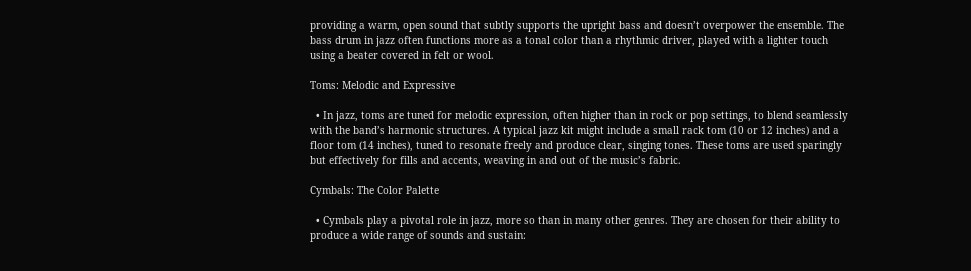providing a warm, open sound that subtly supports the upright bass and doesn’t overpower the ensemble. The bass drum in jazz often functions more as a tonal color than a rhythmic driver, played with a lighter touch using a beater covered in felt or wool.

Toms: Melodic and Expressive

  • In jazz, toms are tuned for melodic expression, often higher than in rock or pop settings, to blend seamlessly with the band’s harmonic structures. A typical jazz kit might include a small rack tom (10 or 12 inches) and a floor tom (14 inches), tuned to resonate freely and produce clear, singing tones. These toms are used sparingly but effectively for fills and accents, weaving in and out of the music’s fabric.

Cymbals: The Color Palette

  • Cymbals play a pivotal role in jazz, more so than in many other genres. They are chosen for their ability to produce a wide range of sounds and sustain: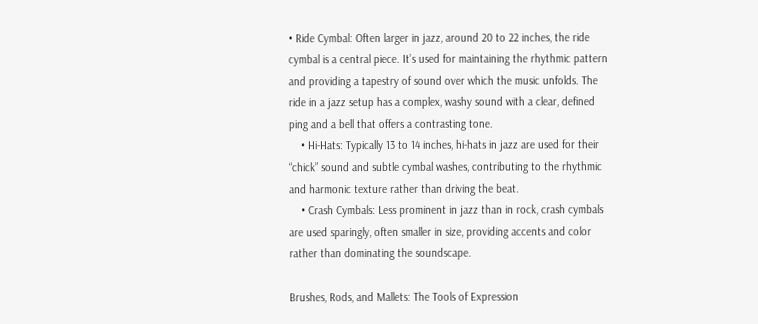• Ride Cymbal: Often larger in jazz, around 20 to 22 inches, the ride cymbal is a central piece. It’s used for maintaining the rhythmic pattern and providing a tapestry of sound over which the music unfolds. The ride in a jazz setup has a complex, washy sound with a clear, defined ping and a bell that offers a contrasting tone.
    • Hi-Hats: Typically 13 to 14 inches, hi-hats in jazz are used for their “chick” sound and subtle cymbal washes, contributing to the rhythmic and harmonic texture rather than driving the beat.
    • Crash Cymbals: Less prominent in jazz than in rock, crash cymbals are used sparingly, often smaller in size, providing accents and color rather than dominating the soundscape.

Brushes, Rods, and Mallets: The Tools of Expression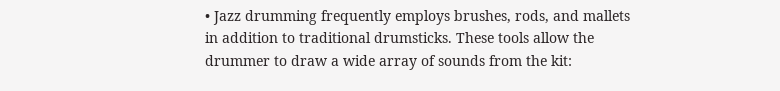• Jazz drumming frequently employs brushes, rods, and mallets in addition to traditional drumsticks. These tools allow the drummer to draw a wide array of sounds from the kit: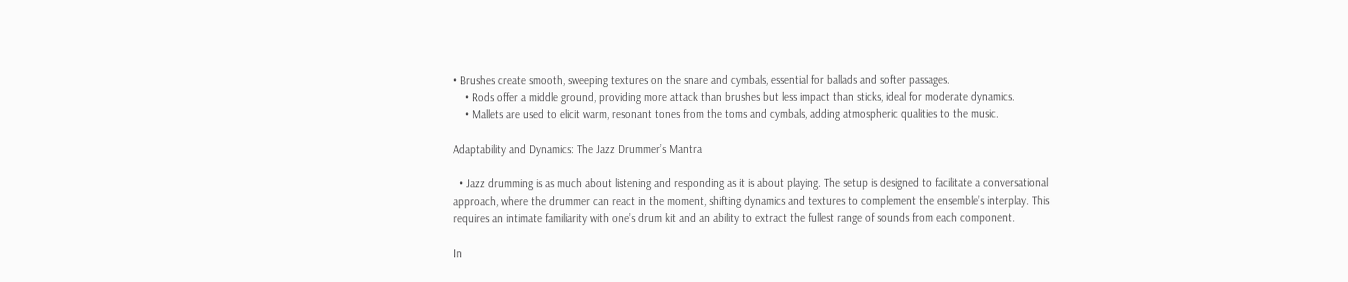• Brushes create smooth, sweeping textures on the snare and cymbals, essential for ballads and softer passages.
    • Rods offer a middle ground, providing more attack than brushes but less impact than sticks, ideal for moderate dynamics.
    • Mallets are used to elicit warm, resonant tones from the toms and cymbals, adding atmospheric qualities to the music.

Adaptability and Dynamics: The Jazz Drummer’s Mantra

  • Jazz drumming is as much about listening and responding as it is about playing. The setup is designed to facilitate a conversational approach, where the drummer can react in the moment, shifting dynamics and textures to complement the ensemble’s interplay. This requires an intimate familiarity with one’s drum kit and an ability to extract the fullest range of sounds from each component.

In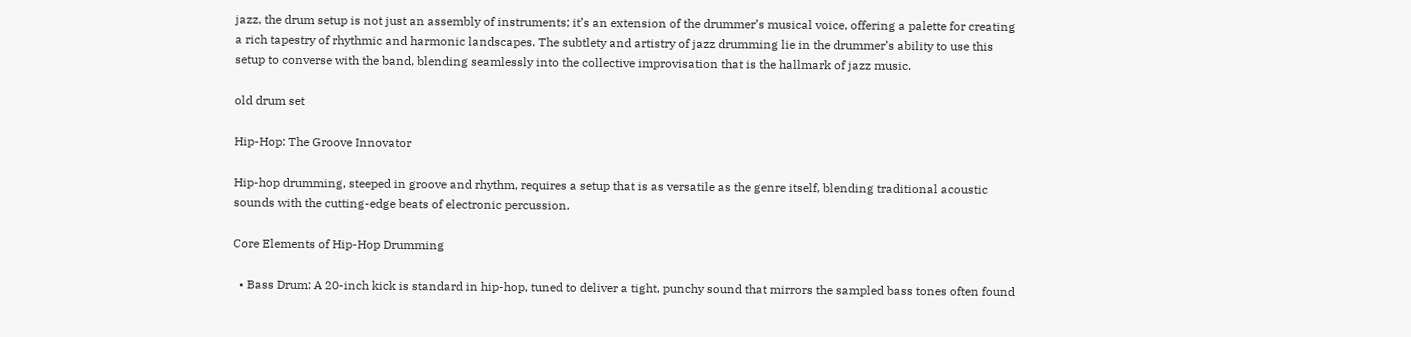jazz, the drum setup is not just an assembly of instruments; it’s an extension of the drummer’s musical voice, offering a palette for creating a rich tapestry of rhythmic and harmonic landscapes. The subtlety and artistry of jazz drumming lie in the drummer’s ability to use this setup to converse with the band, blending seamlessly into the collective improvisation that is the hallmark of jazz music.

old drum set

Hip-Hop: The Groove Innovator

Hip-hop drumming, steeped in groove and rhythm, requires a setup that is as versatile as the genre itself, blending traditional acoustic sounds with the cutting-edge beats of electronic percussion.

Core Elements of Hip-Hop Drumming

  • Bass Drum: A 20-inch kick is standard in hip-hop, tuned to deliver a tight, punchy sound that mirrors the sampled bass tones often found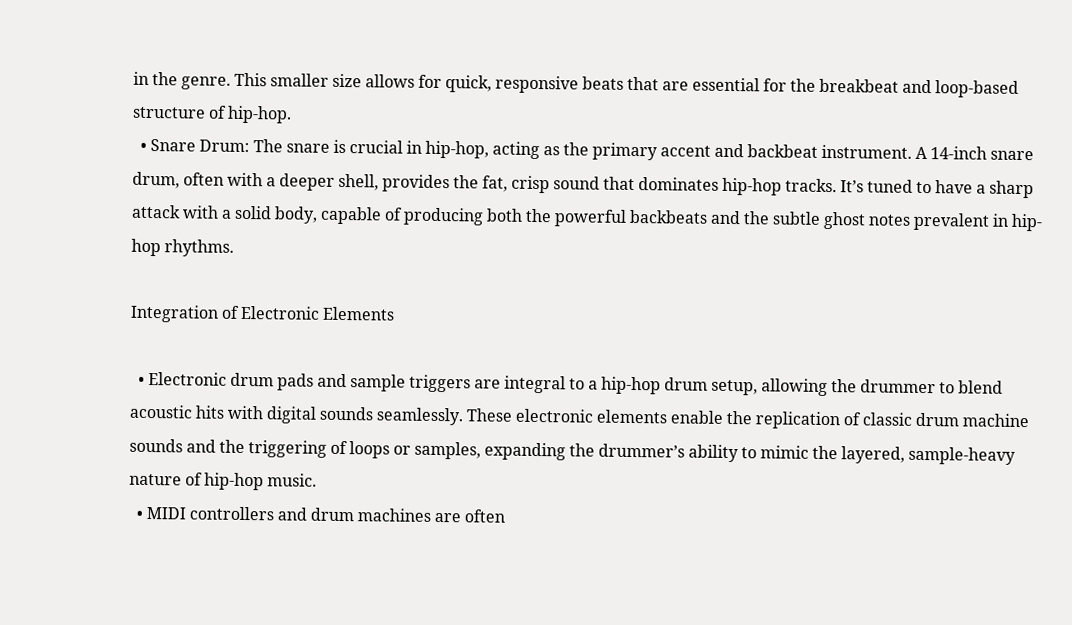in the genre. This smaller size allows for quick, responsive beats that are essential for the breakbeat and loop-based structure of hip-hop.
  • Snare Drum: The snare is crucial in hip-hop, acting as the primary accent and backbeat instrument. A 14-inch snare drum, often with a deeper shell, provides the fat, crisp sound that dominates hip-hop tracks. It’s tuned to have a sharp attack with a solid body, capable of producing both the powerful backbeats and the subtle ghost notes prevalent in hip-hop rhythms.

Integration of Electronic Elements

  • Electronic drum pads and sample triggers are integral to a hip-hop drum setup, allowing the drummer to blend acoustic hits with digital sounds seamlessly. These electronic elements enable the replication of classic drum machine sounds and the triggering of loops or samples, expanding the drummer’s ability to mimic the layered, sample-heavy nature of hip-hop music.
  • MIDI controllers and drum machines are often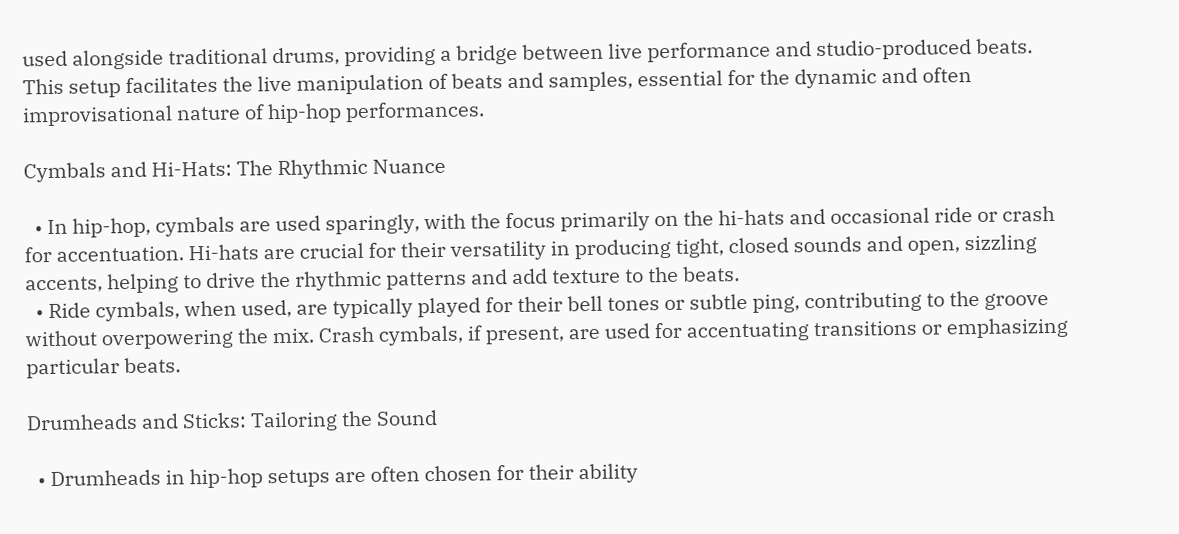used alongside traditional drums, providing a bridge between live performance and studio-produced beats. This setup facilitates the live manipulation of beats and samples, essential for the dynamic and often improvisational nature of hip-hop performances.

Cymbals and Hi-Hats: The Rhythmic Nuance

  • In hip-hop, cymbals are used sparingly, with the focus primarily on the hi-hats and occasional ride or crash for accentuation. Hi-hats are crucial for their versatility in producing tight, closed sounds and open, sizzling accents, helping to drive the rhythmic patterns and add texture to the beats.
  • Ride cymbals, when used, are typically played for their bell tones or subtle ping, contributing to the groove without overpowering the mix. Crash cymbals, if present, are used for accentuating transitions or emphasizing particular beats.

Drumheads and Sticks: Tailoring the Sound

  • Drumheads in hip-hop setups are often chosen for their ability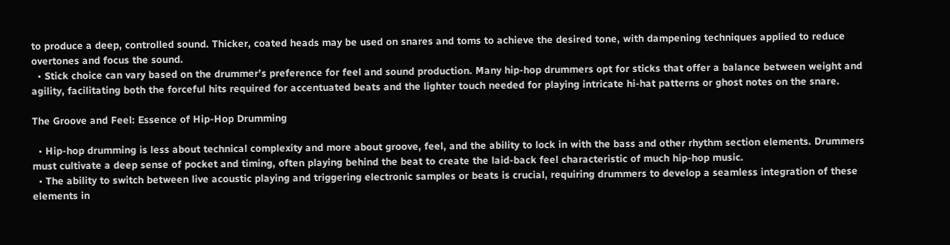to produce a deep, controlled sound. Thicker, coated heads may be used on snares and toms to achieve the desired tone, with dampening techniques applied to reduce overtones and focus the sound.
  • Stick choice can vary based on the drummer’s preference for feel and sound production. Many hip-hop drummers opt for sticks that offer a balance between weight and agility, facilitating both the forceful hits required for accentuated beats and the lighter touch needed for playing intricate hi-hat patterns or ghost notes on the snare.

The Groove and Feel: Essence of Hip-Hop Drumming

  • Hip-hop drumming is less about technical complexity and more about groove, feel, and the ability to lock in with the bass and other rhythm section elements. Drummers must cultivate a deep sense of pocket and timing, often playing behind the beat to create the laid-back feel characteristic of much hip-hop music.
  • The ability to switch between live acoustic playing and triggering electronic samples or beats is crucial, requiring drummers to develop a seamless integration of these elements in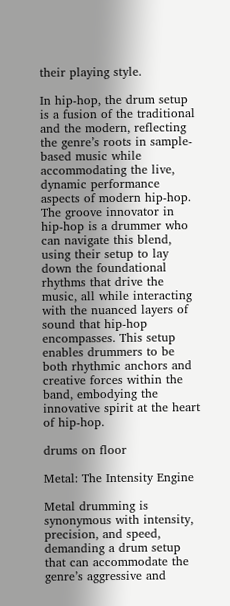their playing style.

In hip-hop, the drum setup is a fusion of the traditional and the modern, reflecting the genre’s roots in sample-based music while accommodating the live, dynamic performance aspects of modern hip-hop. The groove innovator in hip-hop is a drummer who can navigate this blend, using their setup to lay down the foundational rhythms that drive the music, all while interacting with the nuanced layers of sound that hip-hop encompasses. This setup enables drummers to be both rhythmic anchors and creative forces within the band, embodying the innovative spirit at the heart of hip-hop.

drums on floor

Metal: The Intensity Engine

Metal drumming is synonymous with intensity, precision, and speed, demanding a drum setup that can accommodate the genre’s aggressive and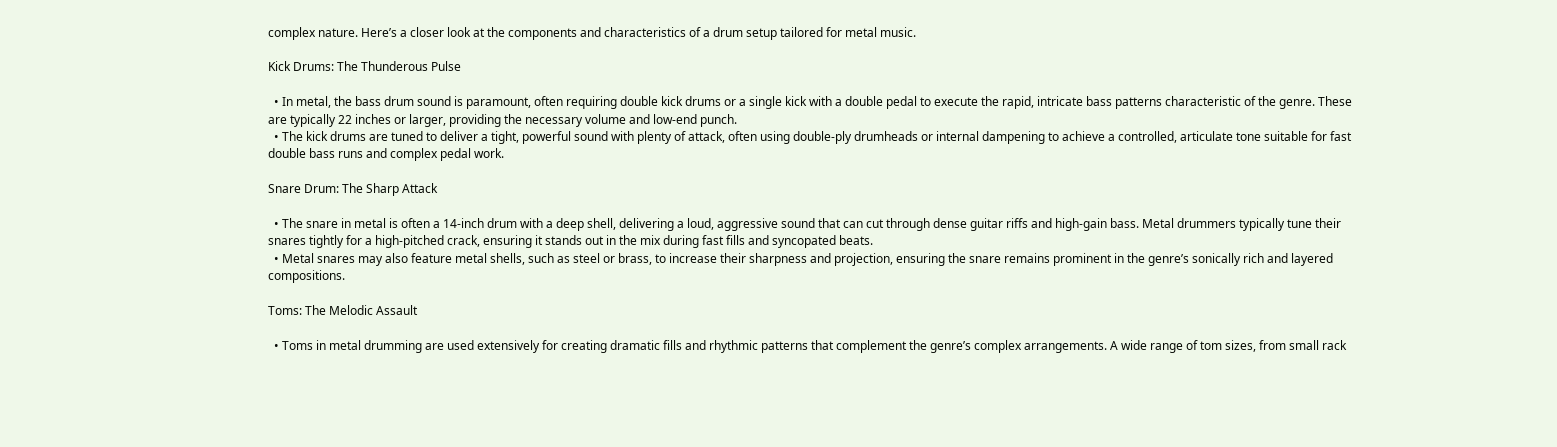complex nature. Here’s a closer look at the components and characteristics of a drum setup tailored for metal music.

Kick Drums: The Thunderous Pulse

  • In metal, the bass drum sound is paramount, often requiring double kick drums or a single kick with a double pedal to execute the rapid, intricate bass patterns characteristic of the genre. These are typically 22 inches or larger, providing the necessary volume and low-end punch.
  • The kick drums are tuned to deliver a tight, powerful sound with plenty of attack, often using double-ply drumheads or internal dampening to achieve a controlled, articulate tone suitable for fast double bass runs and complex pedal work.

Snare Drum: The Sharp Attack

  • The snare in metal is often a 14-inch drum with a deep shell, delivering a loud, aggressive sound that can cut through dense guitar riffs and high-gain bass. Metal drummers typically tune their snares tightly for a high-pitched crack, ensuring it stands out in the mix during fast fills and syncopated beats.
  • Metal snares may also feature metal shells, such as steel or brass, to increase their sharpness and projection, ensuring the snare remains prominent in the genre’s sonically rich and layered compositions.

Toms: The Melodic Assault

  • Toms in metal drumming are used extensively for creating dramatic fills and rhythmic patterns that complement the genre’s complex arrangements. A wide range of tom sizes, from small rack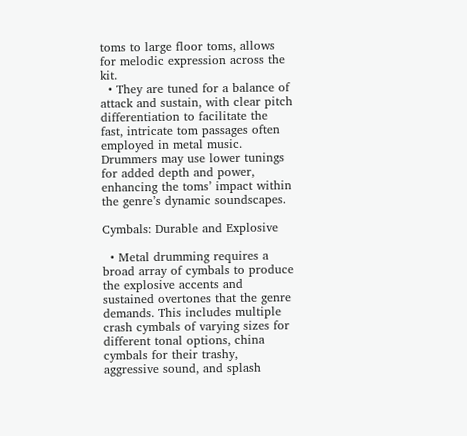toms to large floor toms, allows for melodic expression across the kit.
  • They are tuned for a balance of attack and sustain, with clear pitch differentiation to facilitate the fast, intricate tom passages often employed in metal music. Drummers may use lower tunings for added depth and power, enhancing the toms’ impact within the genre’s dynamic soundscapes.

Cymbals: Durable and Explosive

  • Metal drumming requires a broad array of cymbals to produce the explosive accents and sustained overtones that the genre demands. This includes multiple crash cymbals of varying sizes for different tonal options, china cymbals for their trashy, aggressive sound, and splash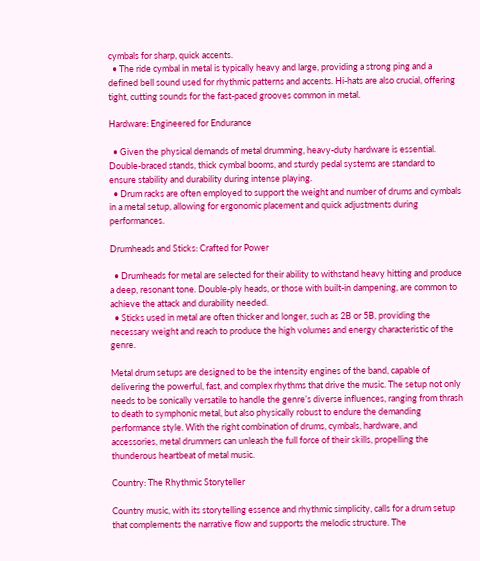cymbals for sharp, quick accents.
  • The ride cymbal in metal is typically heavy and large, providing a strong ping and a defined bell sound used for rhythmic patterns and accents. Hi-hats are also crucial, offering tight, cutting sounds for the fast-paced grooves common in metal.

Hardware: Engineered for Endurance

  • Given the physical demands of metal drumming, heavy-duty hardware is essential. Double-braced stands, thick cymbal booms, and sturdy pedal systems are standard to ensure stability and durability during intense playing.
  • Drum racks are often employed to support the weight and number of drums and cymbals in a metal setup, allowing for ergonomic placement and quick adjustments during performances.

Drumheads and Sticks: Crafted for Power

  • Drumheads for metal are selected for their ability to withstand heavy hitting and produce a deep, resonant tone. Double-ply heads, or those with built-in dampening, are common to achieve the attack and durability needed.
  • Sticks used in metal are often thicker and longer, such as 2B or 5B, providing the necessary weight and reach to produce the high volumes and energy characteristic of the genre.

Metal drum setups are designed to be the intensity engines of the band, capable of delivering the powerful, fast, and complex rhythms that drive the music. The setup not only needs to be sonically versatile to handle the genre’s diverse influences, ranging from thrash to death to symphonic metal, but also physically robust to endure the demanding performance style. With the right combination of drums, cymbals, hardware, and accessories, metal drummers can unleash the full force of their skills, propelling the thunderous heartbeat of metal music.

Country: The Rhythmic Storyteller

Country music, with its storytelling essence and rhythmic simplicity, calls for a drum setup that complements the narrative flow and supports the melodic structure. The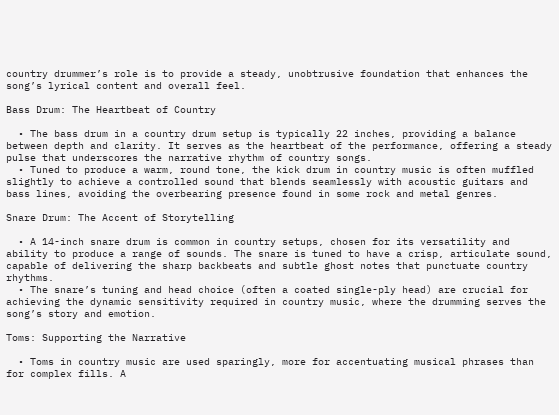country drummer’s role is to provide a steady, unobtrusive foundation that enhances the song’s lyrical content and overall feel.

Bass Drum: The Heartbeat of Country

  • The bass drum in a country drum setup is typically 22 inches, providing a balance between depth and clarity. It serves as the heartbeat of the performance, offering a steady pulse that underscores the narrative rhythm of country songs.
  • Tuned to produce a warm, round tone, the kick drum in country music is often muffled slightly to achieve a controlled sound that blends seamlessly with acoustic guitars and bass lines, avoiding the overbearing presence found in some rock and metal genres.

Snare Drum: The Accent of Storytelling

  • A 14-inch snare drum is common in country setups, chosen for its versatility and ability to produce a range of sounds. The snare is tuned to have a crisp, articulate sound, capable of delivering the sharp backbeats and subtle ghost notes that punctuate country rhythms.
  • The snare’s tuning and head choice (often a coated single-ply head) are crucial for achieving the dynamic sensitivity required in country music, where the drumming serves the song’s story and emotion.

Toms: Supporting the Narrative

  • Toms in country music are used sparingly, more for accentuating musical phrases than for complex fills. A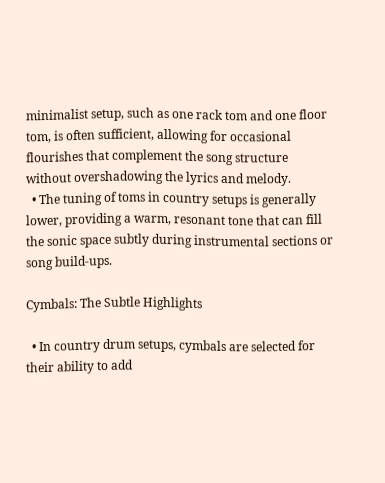minimalist setup, such as one rack tom and one floor tom, is often sufficient, allowing for occasional flourishes that complement the song structure without overshadowing the lyrics and melody.
  • The tuning of toms in country setups is generally lower, providing a warm, resonant tone that can fill the sonic space subtly during instrumental sections or song build-ups.

Cymbals: The Subtle Highlights

  • In country drum setups, cymbals are selected for their ability to add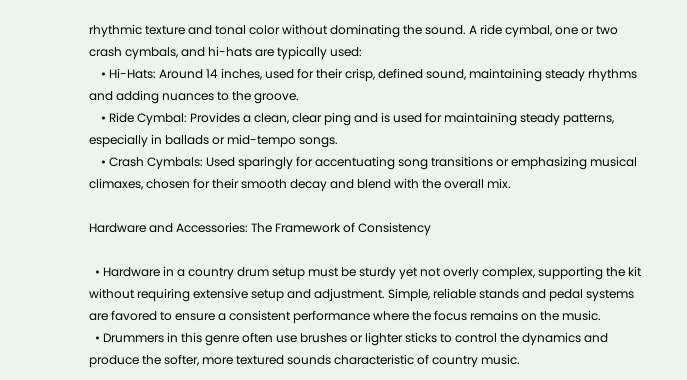rhythmic texture and tonal color without dominating the sound. A ride cymbal, one or two crash cymbals, and hi-hats are typically used:
    • Hi-Hats: Around 14 inches, used for their crisp, defined sound, maintaining steady rhythms and adding nuances to the groove.
    • Ride Cymbal: Provides a clean, clear ping and is used for maintaining steady patterns, especially in ballads or mid-tempo songs.
    • Crash Cymbals: Used sparingly for accentuating song transitions or emphasizing musical climaxes, chosen for their smooth decay and blend with the overall mix.

Hardware and Accessories: The Framework of Consistency

  • Hardware in a country drum setup must be sturdy yet not overly complex, supporting the kit without requiring extensive setup and adjustment. Simple, reliable stands and pedal systems are favored to ensure a consistent performance where the focus remains on the music.
  • Drummers in this genre often use brushes or lighter sticks to control the dynamics and produce the softer, more textured sounds characteristic of country music.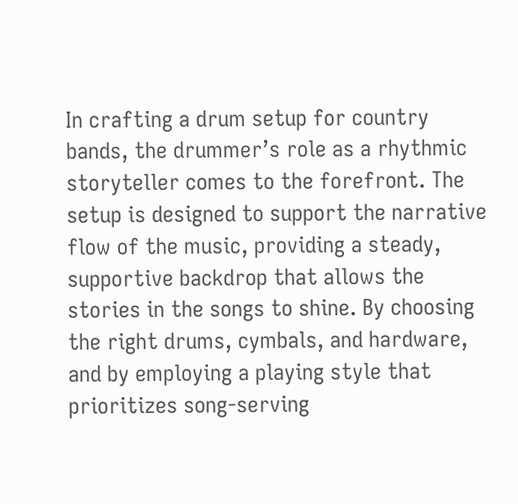In crafting a drum setup for country bands, the drummer’s role as a rhythmic storyteller comes to the forefront. The setup is designed to support the narrative flow of the music, providing a steady, supportive backdrop that allows the stories in the songs to shine. By choosing the right drums, cymbals, and hardware, and by employing a playing style that prioritizes song-serving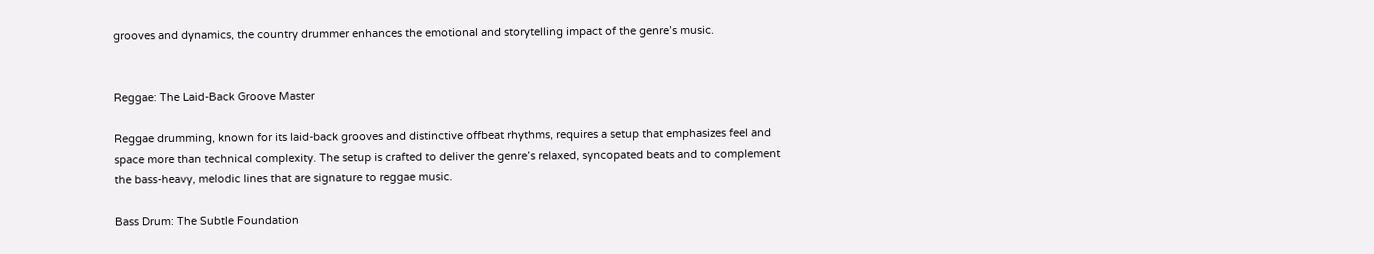grooves and dynamics, the country drummer enhances the emotional and storytelling impact of the genre’s music.


Reggae: The Laid-Back Groove Master

Reggae drumming, known for its laid-back grooves and distinctive offbeat rhythms, requires a setup that emphasizes feel and space more than technical complexity. The setup is crafted to deliver the genre’s relaxed, syncopated beats and to complement the bass-heavy, melodic lines that are signature to reggae music.

Bass Drum: The Subtle Foundation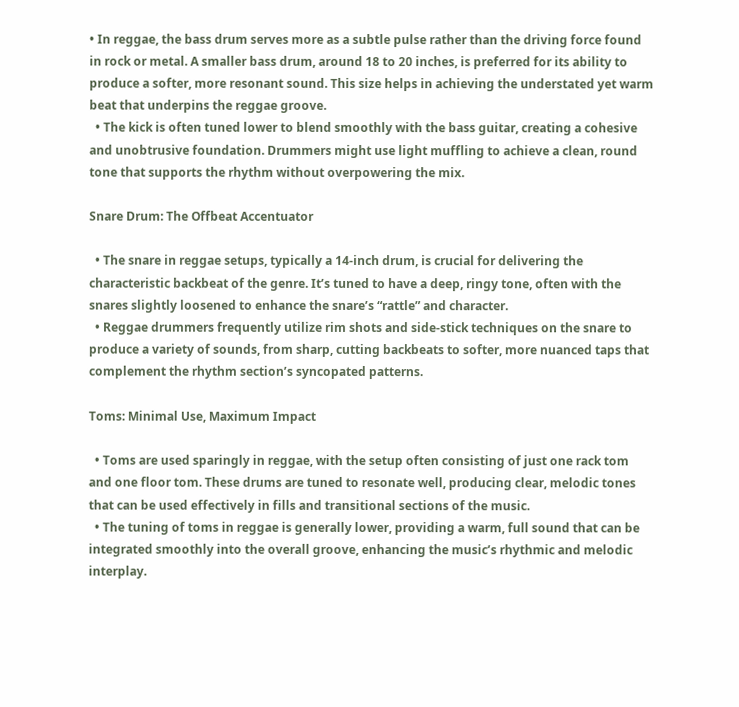• In reggae, the bass drum serves more as a subtle pulse rather than the driving force found in rock or metal. A smaller bass drum, around 18 to 20 inches, is preferred for its ability to produce a softer, more resonant sound. This size helps in achieving the understated yet warm beat that underpins the reggae groove.
  • The kick is often tuned lower to blend smoothly with the bass guitar, creating a cohesive and unobtrusive foundation. Drummers might use light muffling to achieve a clean, round tone that supports the rhythm without overpowering the mix.

Snare Drum: The Offbeat Accentuator

  • The snare in reggae setups, typically a 14-inch drum, is crucial for delivering the characteristic backbeat of the genre. It’s tuned to have a deep, ringy tone, often with the snares slightly loosened to enhance the snare’s “rattle” and character.
  • Reggae drummers frequently utilize rim shots and side-stick techniques on the snare to produce a variety of sounds, from sharp, cutting backbeats to softer, more nuanced taps that complement the rhythm section’s syncopated patterns.

Toms: Minimal Use, Maximum Impact

  • Toms are used sparingly in reggae, with the setup often consisting of just one rack tom and one floor tom. These drums are tuned to resonate well, producing clear, melodic tones that can be used effectively in fills and transitional sections of the music.
  • The tuning of toms in reggae is generally lower, providing a warm, full sound that can be integrated smoothly into the overall groove, enhancing the music’s rhythmic and melodic interplay.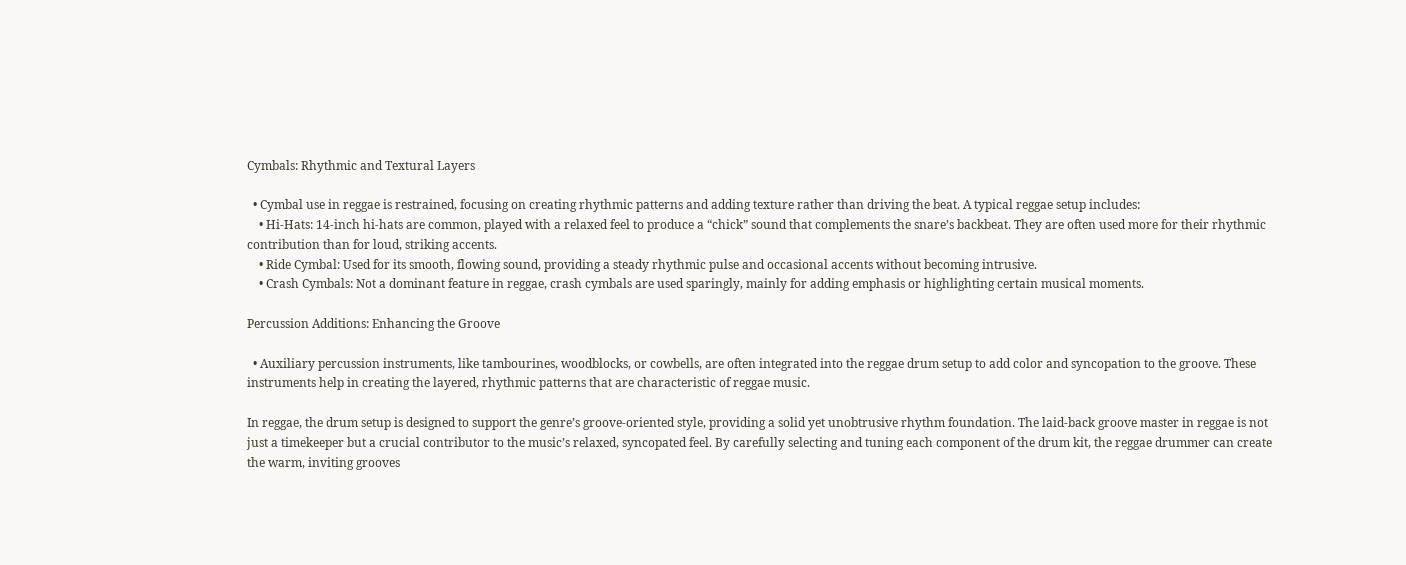Cymbals: Rhythmic and Textural Layers

  • Cymbal use in reggae is restrained, focusing on creating rhythmic patterns and adding texture rather than driving the beat. A typical reggae setup includes:
    • Hi-Hats: 14-inch hi-hats are common, played with a relaxed feel to produce a “chick” sound that complements the snare’s backbeat. They are often used more for their rhythmic contribution than for loud, striking accents.
    • Ride Cymbal: Used for its smooth, flowing sound, providing a steady rhythmic pulse and occasional accents without becoming intrusive.
    • Crash Cymbals: Not a dominant feature in reggae, crash cymbals are used sparingly, mainly for adding emphasis or highlighting certain musical moments.

Percussion Additions: Enhancing the Groove

  • Auxiliary percussion instruments, like tambourines, woodblocks, or cowbells, are often integrated into the reggae drum setup to add color and syncopation to the groove. These instruments help in creating the layered, rhythmic patterns that are characteristic of reggae music.

In reggae, the drum setup is designed to support the genre’s groove-oriented style, providing a solid yet unobtrusive rhythm foundation. The laid-back groove master in reggae is not just a timekeeper but a crucial contributor to the music’s relaxed, syncopated feel. By carefully selecting and tuning each component of the drum kit, the reggae drummer can create the warm, inviting grooves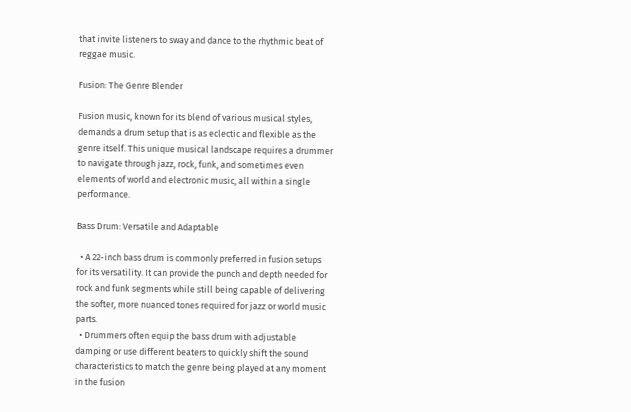that invite listeners to sway and dance to the rhythmic beat of reggae music.

Fusion: The Genre Blender

Fusion music, known for its blend of various musical styles, demands a drum setup that is as eclectic and flexible as the genre itself. This unique musical landscape requires a drummer to navigate through jazz, rock, funk, and sometimes even elements of world and electronic music, all within a single performance.

Bass Drum: Versatile and Adaptable

  • A 22-inch bass drum is commonly preferred in fusion setups for its versatility. It can provide the punch and depth needed for rock and funk segments while still being capable of delivering the softer, more nuanced tones required for jazz or world music parts.
  • Drummers often equip the bass drum with adjustable damping or use different beaters to quickly shift the sound characteristics to match the genre being played at any moment in the fusion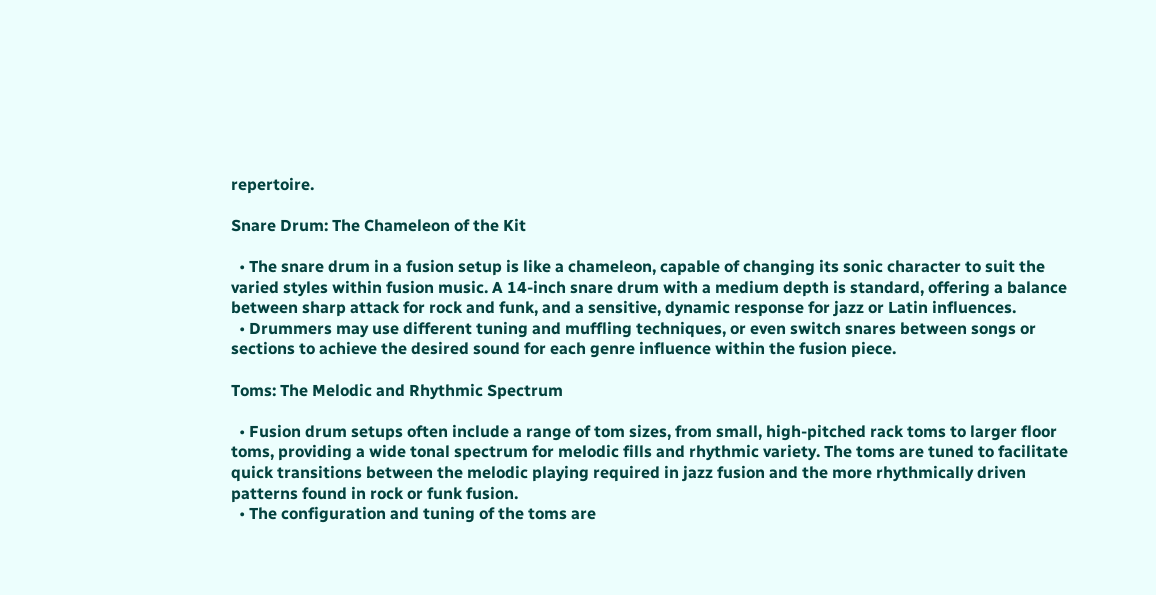repertoire.

Snare Drum: The Chameleon of the Kit

  • The snare drum in a fusion setup is like a chameleon, capable of changing its sonic character to suit the varied styles within fusion music. A 14-inch snare drum with a medium depth is standard, offering a balance between sharp attack for rock and funk, and a sensitive, dynamic response for jazz or Latin influences.
  • Drummers may use different tuning and muffling techniques, or even switch snares between songs or sections to achieve the desired sound for each genre influence within the fusion piece.

Toms: The Melodic and Rhythmic Spectrum

  • Fusion drum setups often include a range of tom sizes, from small, high-pitched rack toms to larger floor toms, providing a wide tonal spectrum for melodic fills and rhythmic variety. The toms are tuned to facilitate quick transitions between the melodic playing required in jazz fusion and the more rhythmically driven patterns found in rock or funk fusion.
  • The configuration and tuning of the toms are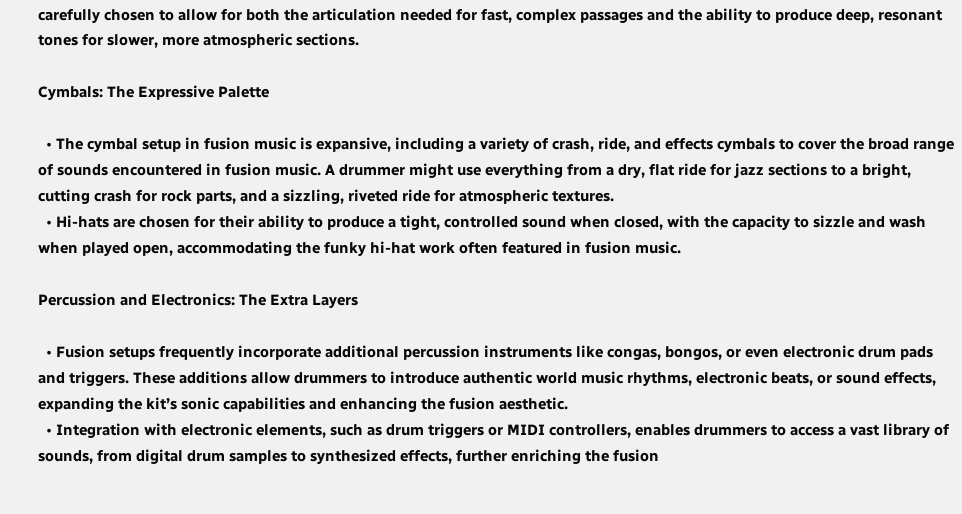carefully chosen to allow for both the articulation needed for fast, complex passages and the ability to produce deep, resonant tones for slower, more atmospheric sections.

Cymbals: The Expressive Palette

  • The cymbal setup in fusion music is expansive, including a variety of crash, ride, and effects cymbals to cover the broad range of sounds encountered in fusion music. A drummer might use everything from a dry, flat ride for jazz sections to a bright, cutting crash for rock parts, and a sizzling, riveted ride for atmospheric textures.
  • Hi-hats are chosen for their ability to produce a tight, controlled sound when closed, with the capacity to sizzle and wash when played open, accommodating the funky hi-hat work often featured in fusion music.

Percussion and Electronics: The Extra Layers

  • Fusion setups frequently incorporate additional percussion instruments like congas, bongos, or even electronic drum pads and triggers. These additions allow drummers to introduce authentic world music rhythms, electronic beats, or sound effects, expanding the kit’s sonic capabilities and enhancing the fusion aesthetic.
  • Integration with electronic elements, such as drum triggers or MIDI controllers, enables drummers to access a vast library of sounds, from digital drum samples to synthesized effects, further enriching the fusion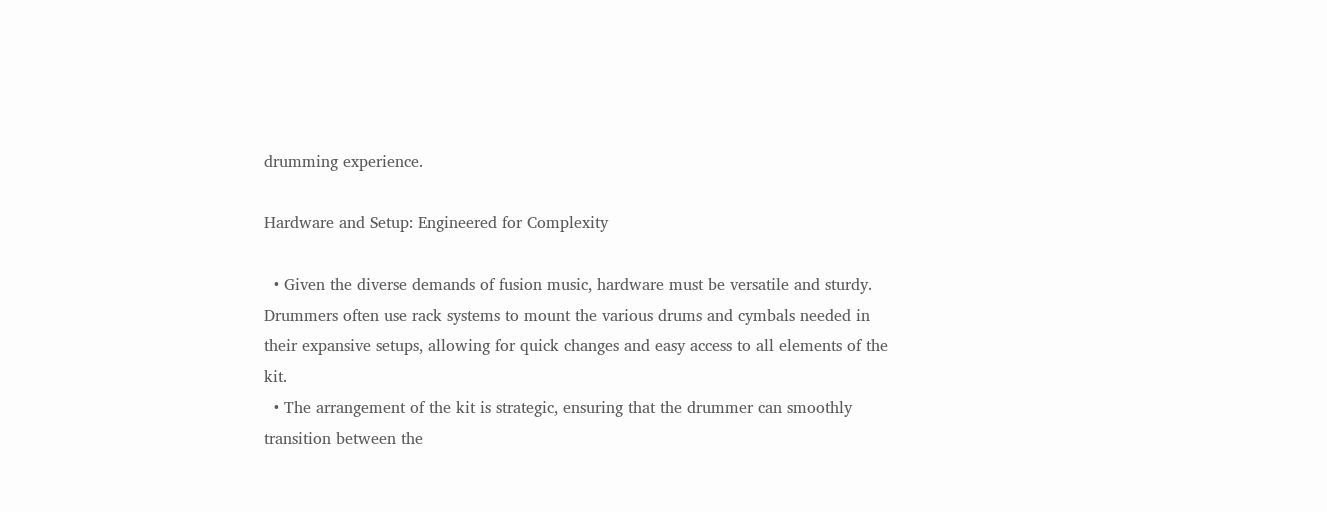drumming experience.

Hardware and Setup: Engineered for Complexity

  • Given the diverse demands of fusion music, hardware must be versatile and sturdy. Drummers often use rack systems to mount the various drums and cymbals needed in their expansive setups, allowing for quick changes and easy access to all elements of the kit.
  • The arrangement of the kit is strategic, ensuring that the drummer can smoothly transition between the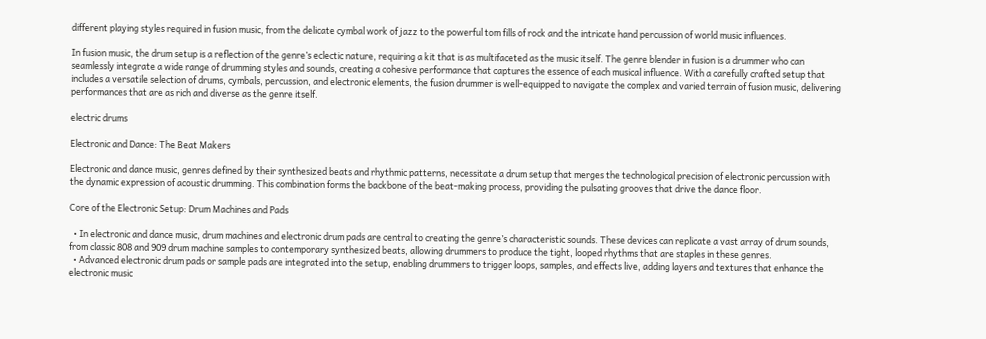different playing styles required in fusion music, from the delicate cymbal work of jazz to the powerful tom fills of rock and the intricate hand percussion of world music influences.

In fusion music, the drum setup is a reflection of the genre’s eclectic nature, requiring a kit that is as multifaceted as the music itself. The genre blender in fusion is a drummer who can seamlessly integrate a wide range of drumming styles and sounds, creating a cohesive performance that captures the essence of each musical influence. With a carefully crafted setup that includes a versatile selection of drums, cymbals, percussion, and electronic elements, the fusion drummer is well-equipped to navigate the complex and varied terrain of fusion music, delivering performances that are as rich and diverse as the genre itself.

electric drums

Electronic and Dance: The Beat Makers

Electronic and dance music, genres defined by their synthesized beats and rhythmic patterns, necessitate a drum setup that merges the technological precision of electronic percussion with the dynamic expression of acoustic drumming. This combination forms the backbone of the beat-making process, providing the pulsating grooves that drive the dance floor.

Core of the Electronic Setup: Drum Machines and Pads

  • In electronic and dance music, drum machines and electronic drum pads are central to creating the genre’s characteristic sounds. These devices can replicate a vast array of drum sounds, from classic 808 and 909 drum machine samples to contemporary synthesized beats, allowing drummers to produce the tight, looped rhythms that are staples in these genres.
  • Advanced electronic drum pads or sample pads are integrated into the setup, enabling drummers to trigger loops, samples, and effects live, adding layers and textures that enhance the electronic music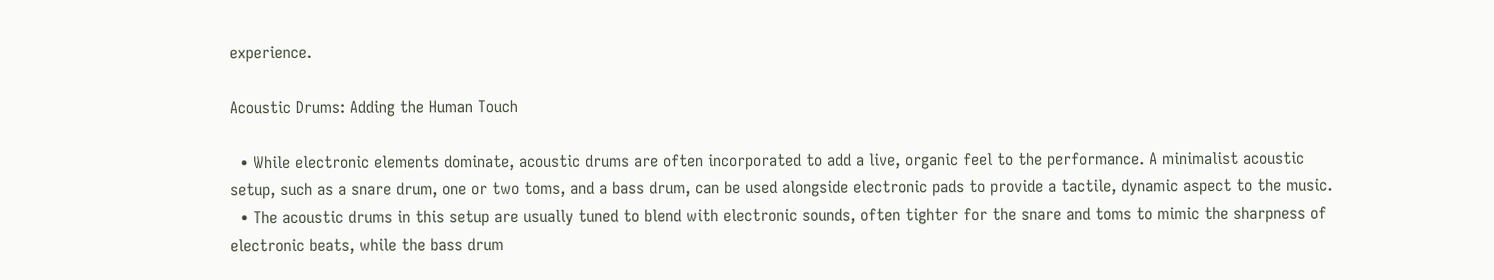experience.

Acoustic Drums: Adding the Human Touch

  • While electronic elements dominate, acoustic drums are often incorporated to add a live, organic feel to the performance. A minimalist acoustic setup, such as a snare drum, one or two toms, and a bass drum, can be used alongside electronic pads to provide a tactile, dynamic aspect to the music.
  • The acoustic drums in this setup are usually tuned to blend with electronic sounds, often tighter for the snare and toms to mimic the sharpness of electronic beats, while the bass drum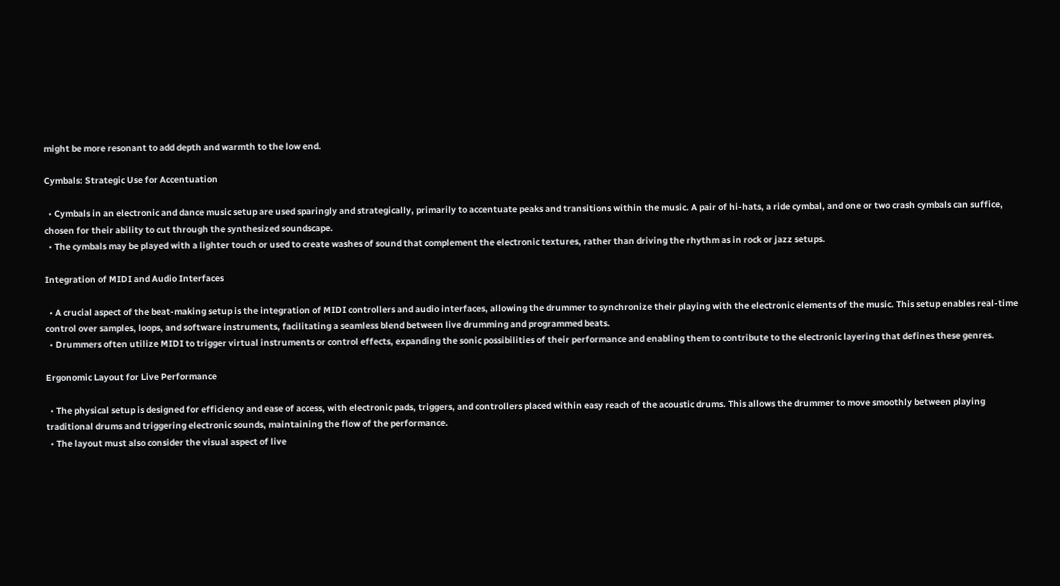might be more resonant to add depth and warmth to the low end.

Cymbals: Strategic Use for Accentuation

  • Cymbals in an electronic and dance music setup are used sparingly and strategically, primarily to accentuate peaks and transitions within the music. A pair of hi-hats, a ride cymbal, and one or two crash cymbals can suffice, chosen for their ability to cut through the synthesized soundscape.
  • The cymbals may be played with a lighter touch or used to create washes of sound that complement the electronic textures, rather than driving the rhythm as in rock or jazz setups.

Integration of MIDI and Audio Interfaces

  • A crucial aspect of the beat-making setup is the integration of MIDI controllers and audio interfaces, allowing the drummer to synchronize their playing with the electronic elements of the music. This setup enables real-time control over samples, loops, and software instruments, facilitating a seamless blend between live drumming and programmed beats.
  • Drummers often utilize MIDI to trigger virtual instruments or control effects, expanding the sonic possibilities of their performance and enabling them to contribute to the electronic layering that defines these genres.

Ergonomic Layout for Live Performance

  • The physical setup is designed for efficiency and ease of access, with electronic pads, triggers, and controllers placed within easy reach of the acoustic drums. This allows the drummer to move smoothly between playing traditional drums and triggering electronic sounds, maintaining the flow of the performance.
  • The layout must also consider the visual aspect of live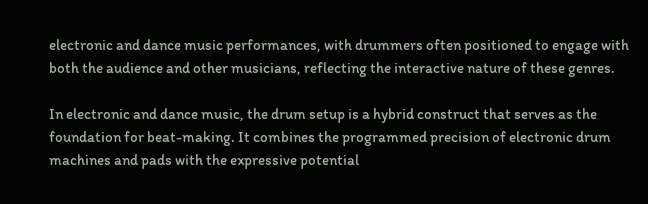electronic and dance music performances, with drummers often positioned to engage with both the audience and other musicians, reflecting the interactive nature of these genres.

In electronic and dance music, the drum setup is a hybrid construct that serves as the foundation for beat-making. It combines the programmed precision of electronic drum machines and pads with the expressive potential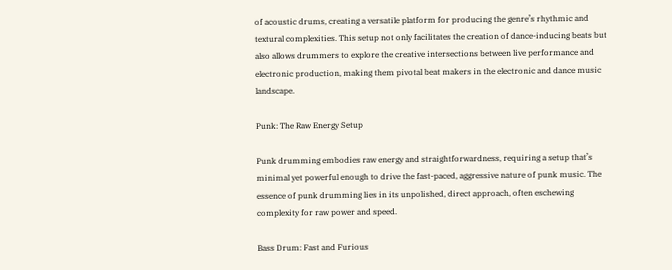of acoustic drums, creating a versatile platform for producing the genre’s rhythmic and textural complexities. This setup not only facilitates the creation of dance-inducing beats but also allows drummers to explore the creative intersections between live performance and electronic production, making them pivotal beat makers in the electronic and dance music landscape.

Punk: The Raw Energy Setup

Punk drumming embodies raw energy and straightforwardness, requiring a setup that’s minimal yet powerful enough to drive the fast-paced, aggressive nature of punk music. The essence of punk drumming lies in its unpolished, direct approach, often eschewing complexity for raw power and speed.

Bass Drum: Fast and Furious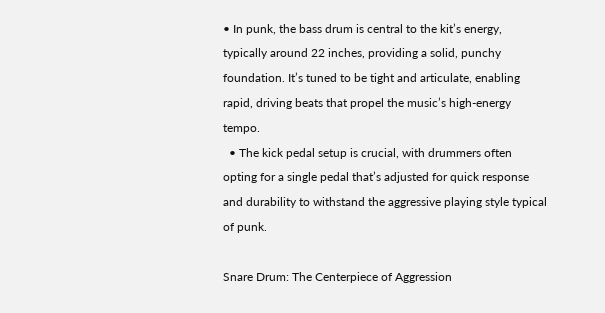• In punk, the bass drum is central to the kit’s energy, typically around 22 inches, providing a solid, punchy foundation. It’s tuned to be tight and articulate, enabling rapid, driving beats that propel the music’s high-energy tempo.
  • The kick pedal setup is crucial, with drummers often opting for a single pedal that’s adjusted for quick response and durability to withstand the aggressive playing style typical of punk.

Snare Drum: The Centerpiece of Aggression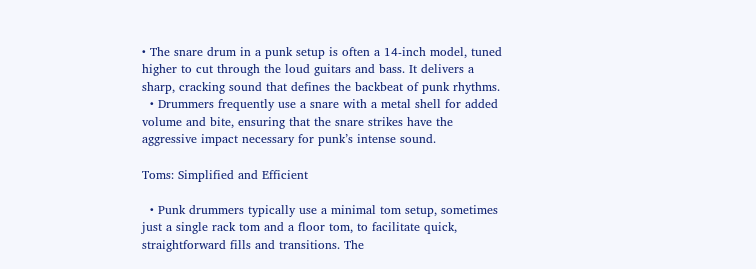• The snare drum in a punk setup is often a 14-inch model, tuned higher to cut through the loud guitars and bass. It delivers a sharp, cracking sound that defines the backbeat of punk rhythms.
  • Drummers frequently use a snare with a metal shell for added volume and bite, ensuring that the snare strikes have the aggressive impact necessary for punk’s intense sound.

Toms: Simplified and Efficient

  • Punk drummers typically use a minimal tom setup, sometimes just a single rack tom and a floor tom, to facilitate quick, straightforward fills and transitions. The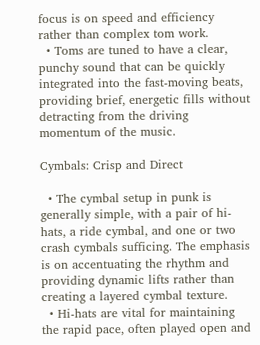focus is on speed and efficiency rather than complex tom work.
  • Toms are tuned to have a clear, punchy sound that can be quickly integrated into the fast-moving beats, providing brief, energetic fills without detracting from the driving momentum of the music.

Cymbals: Crisp and Direct

  • The cymbal setup in punk is generally simple, with a pair of hi-hats, a ride cymbal, and one or two crash cymbals sufficing. The emphasis is on accentuating the rhythm and providing dynamic lifts rather than creating a layered cymbal texture.
  • Hi-hats are vital for maintaining the rapid pace, often played open and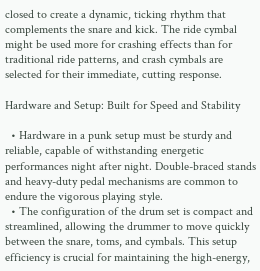closed to create a dynamic, ticking rhythm that complements the snare and kick. The ride cymbal might be used more for crashing effects than for traditional ride patterns, and crash cymbals are selected for their immediate, cutting response.

Hardware and Setup: Built for Speed and Stability

  • Hardware in a punk setup must be sturdy and reliable, capable of withstanding energetic performances night after night. Double-braced stands and heavy-duty pedal mechanisms are common to endure the vigorous playing style.
  • The configuration of the drum set is compact and streamlined, allowing the drummer to move quickly between the snare, toms, and cymbals. This setup efficiency is crucial for maintaining the high-energy,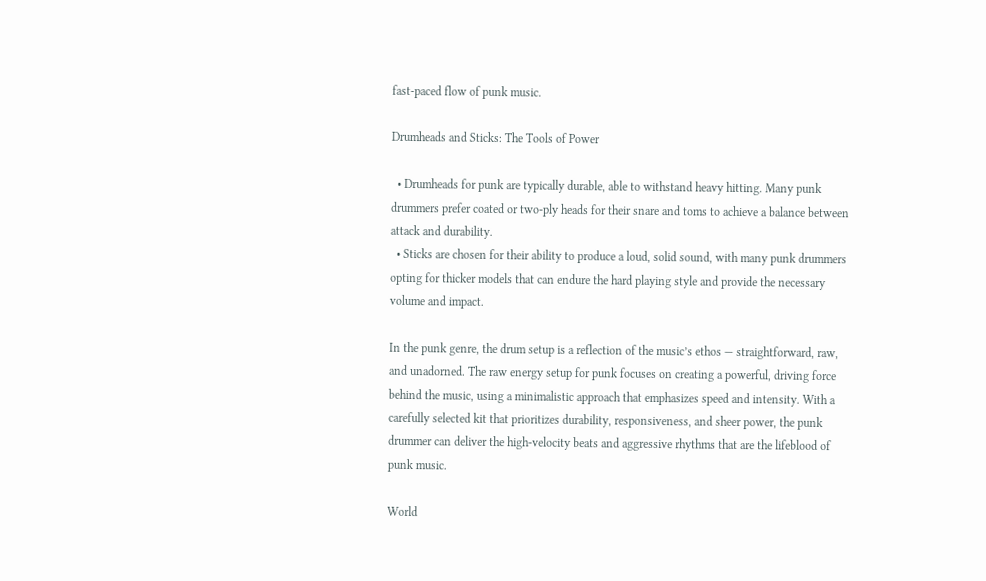fast-paced flow of punk music.

Drumheads and Sticks: The Tools of Power

  • Drumheads for punk are typically durable, able to withstand heavy hitting. Many punk drummers prefer coated or two-ply heads for their snare and toms to achieve a balance between attack and durability.
  • Sticks are chosen for their ability to produce a loud, solid sound, with many punk drummers opting for thicker models that can endure the hard playing style and provide the necessary volume and impact.

In the punk genre, the drum setup is a reflection of the music’s ethos — straightforward, raw, and unadorned. The raw energy setup for punk focuses on creating a powerful, driving force behind the music, using a minimalistic approach that emphasizes speed and intensity. With a carefully selected kit that prioritizes durability, responsiveness, and sheer power, the punk drummer can deliver the high-velocity beats and aggressive rhythms that are the lifeblood of punk music.

World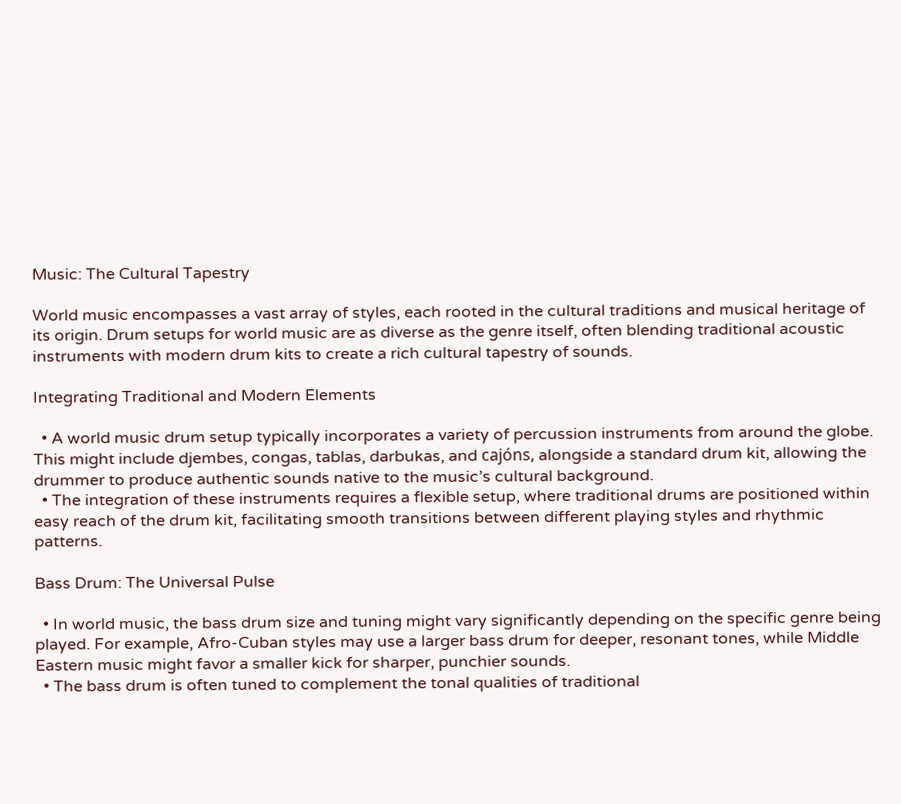Music: The Cultural Tapestry

World music encompasses a vast array of styles, each rooted in the cultural traditions and musical heritage of its origin. Drum setups for world music are as diverse as the genre itself, often blending traditional acoustic instruments with modern drum kits to create a rich cultural tapestry of sounds.

Integrating Traditional and Modern Elements

  • A world music drum setup typically incorporates a variety of percussion instruments from around the globe. This might include djembes, congas, tablas, darbukas, and cajóns, alongside a standard drum kit, allowing the drummer to produce authentic sounds native to the music’s cultural background.
  • The integration of these instruments requires a flexible setup, where traditional drums are positioned within easy reach of the drum kit, facilitating smooth transitions between different playing styles and rhythmic patterns.

Bass Drum: The Universal Pulse

  • In world music, the bass drum size and tuning might vary significantly depending on the specific genre being played. For example, Afro-Cuban styles may use a larger bass drum for deeper, resonant tones, while Middle Eastern music might favor a smaller kick for sharper, punchier sounds.
  • The bass drum is often tuned to complement the tonal qualities of traditional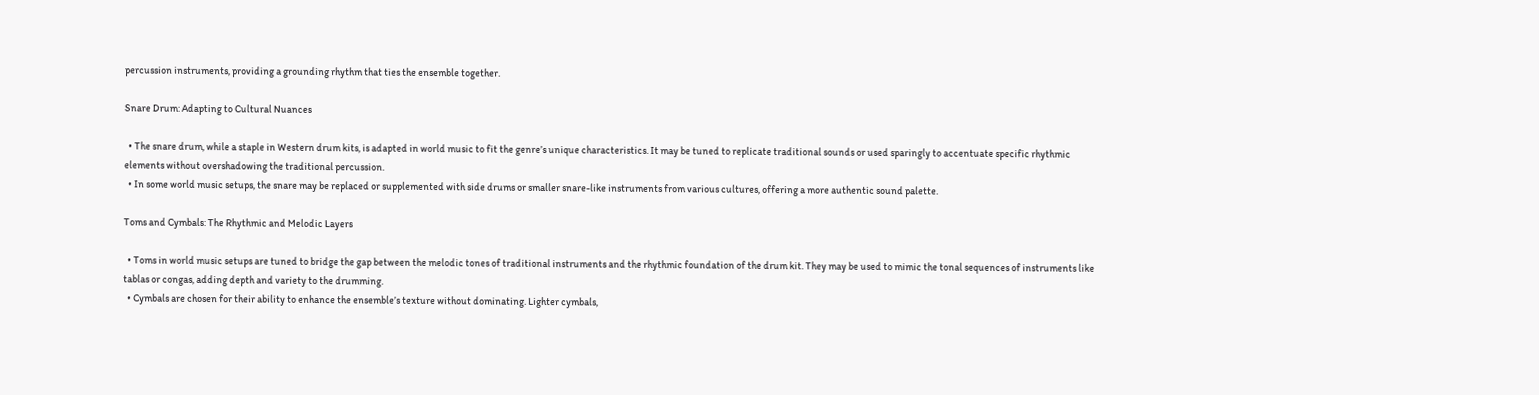percussion instruments, providing a grounding rhythm that ties the ensemble together.

Snare Drum: Adapting to Cultural Nuances

  • The snare drum, while a staple in Western drum kits, is adapted in world music to fit the genre’s unique characteristics. It may be tuned to replicate traditional sounds or used sparingly to accentuate specific rhythmic elements without overshadowing the traditional percussion.
  • In some world music setups, the snare may be replaced or supplemented with side drums or smaller snare-like instruments from various cultures, offering a more authentic sound palette.

Toms and Cymbals: The Rhythmic and Melodic Layers

  • Toms in world music setups are tuned to bridge the gap between the melodic tones of traditional instruments and the rhythmic foundation of the drum kit. They may be used to mimic the tonal sequences of instruments like tablas or congas, adding depth and variety to the drumming.
  • Cymbals are chosen for their ability to enhance the ensemble’s texture without dominating. Lighter cymbals,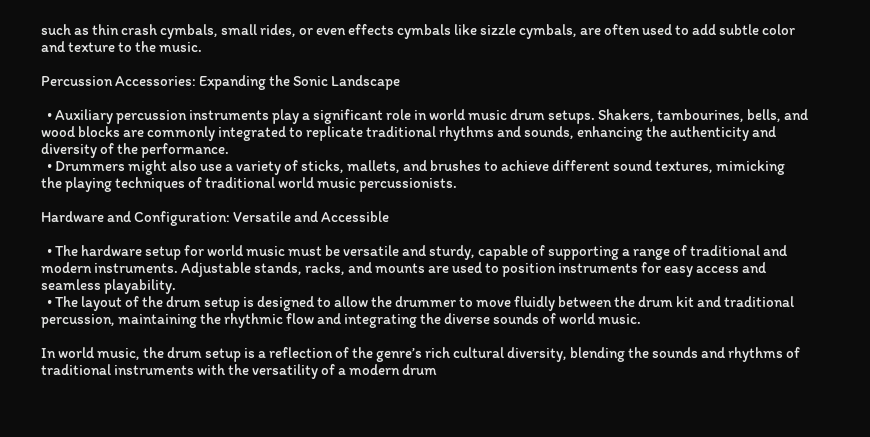such as thin crash cymbals, small rides, or even effects cymbals like sizzle cymbals, are often used to add subtle color and texture to the music.

Percussion Accessories: Expanding the Sonic Landscape

  • Auxiliary percussion instruments play a significant role in world music drum setups. Shakers, tambourines, bells, and wood blocks are commonly integrated to replicate traditional rhythms and sounds, enhancing the authenticity and diversity of the performance.
  • Drummers might also use a variety of sticks, mallets, and brushes to achieve different sound textures, mimicking the playing techniques of traditional world music percussionists.

Hardware and Configuration: Versatile and Accessible

  • The hardware setup for world music must be versatile and sturdy, capable of supporting a range of traditional and modern instruments. Adjustable stands, racks, and mounts are used to position instruments for easy access and seamless playability.
  • The layout of the drum setup is designed to allow the drummer to move fluidly between the drum kit and traditional percussion, maintaining the rhythmic flow and integrating the diverse sounds of world music.

In world music, the drum setup is a reflection of the genre’s rich cultural diversity, blending the sounds and rhythms of traditional instruments with the versatility of a modern drum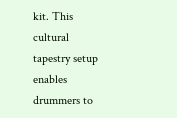kit. This cultural tapestry setup enables drummers to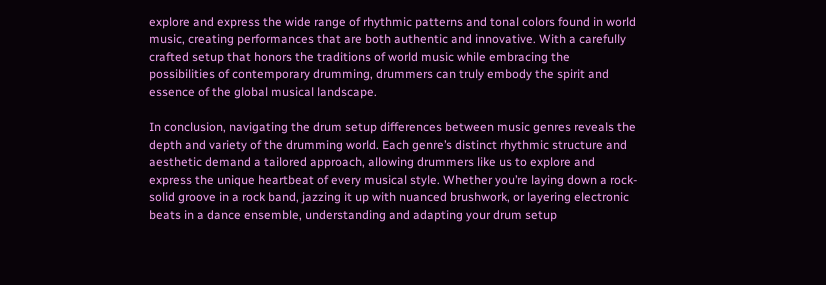explore and express the wide range of rhythmic patterns and tonal colors found in world music, creating performances that are both authentic and innovative. With a carefully crafted setup that honors the traditions of world music while embracing the possibilities of contemporary drumming, drummers can truly embody the spirit and essence of the global musical landscape.

In conclusion, navigating the drum setup differences between music genres reveals the depth and variety of the drumming world. Each genre’s distinct rhythmic structure and aesthetic demand a tailored approach, allowing drummers like us to explore and express the unique heartbeat of every musical style. Whether you’re laying down a rock-solid groove in a rock band, jazzing it up with nuanced brushwork, or layering electronic beats in a dance ensemble, understanding and adapting your drum setup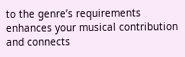to the genre’s requirements enhances your musical contribution and connects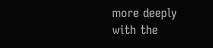more deeply with the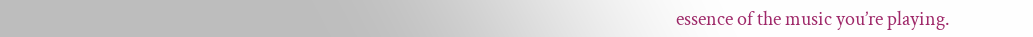essence of the music you’re playing.